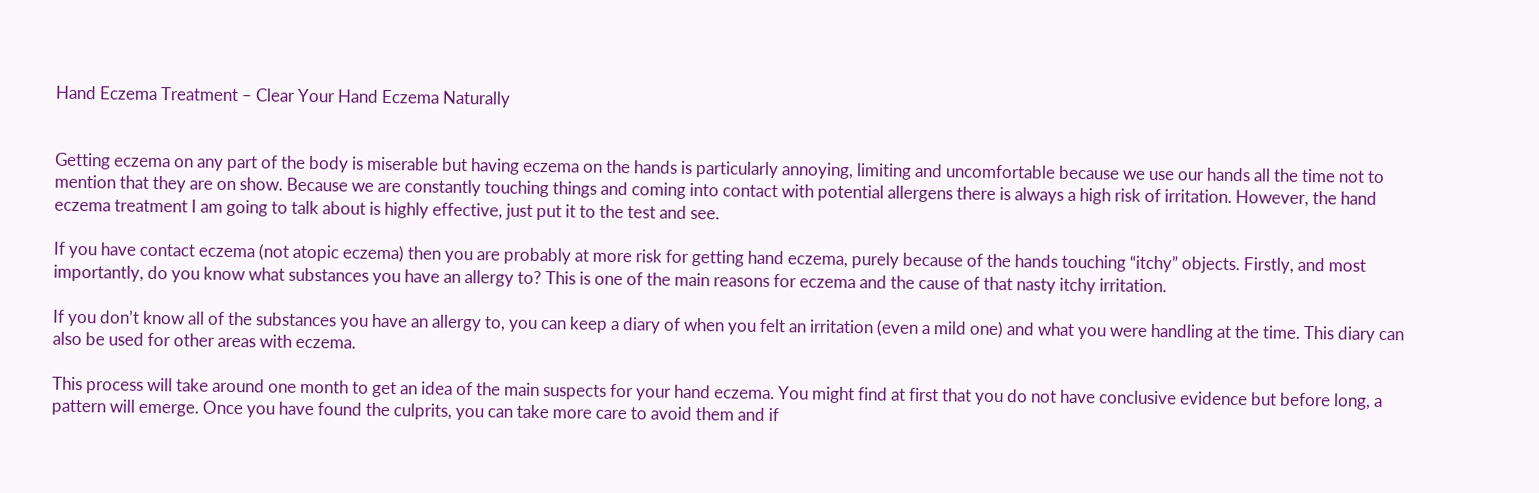Hand Eczema Treatment – Clear Your Hand Eczema Naturally


Getting eczema on any part of the body is miserable but having eczema on the hands is particularly annoying, limiting and uncomfortable because we use our hands all the time not to mention that they are on show. Because we are constantly touching things and coming into contact with potential allergens there is always a high risk of irritation. However, the hand eczema treatment I am going to talk about is highly effective, just put it to the test and see.

If you have contact eczema (not atopic eczema) then you are probably at more risk for getting hand eczema, purely because of the hands touching “itchy” objects. Firstly, and most importantly, do you know what substances you have an allergy to? This is one of the main reasons for eczema and the cause of that nasty itchy irritation.

If you don’t know all of the substances you have an allergy to, you can keep a diary of when you felt an irritation (even a mild one) and what you were handling at the time. This diary can also be used for other areas with eczema.

This process will take around one month to get an idea of the main suspects for your hand eczema. You might find at first that you do not have conclusive evidence but before long, a pattern will emerge. Once you have found the culprits, you can take more care to avoid them and if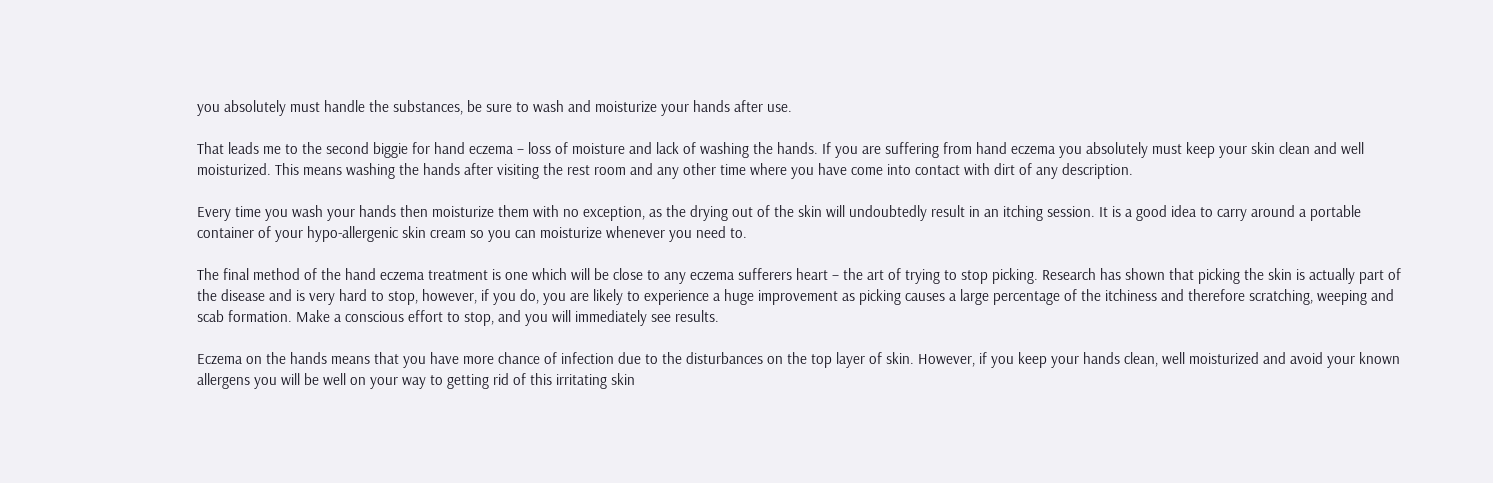you absolutely must handle the substances, be sure to wash and moisturize your hands after use.

That leads me to the second biggie for hand eczema – loss of moisture and lack of washing the hands. If you are suffering from hand eczema you absolutely must keep your skin clean and well moisturized. This means washing the hands after visiting the rest room and any other time where you have come into contact with dirt of any description.

Every time you wash your hands then moisturize them with no exception, as the drying out of the skin will undoubtedly result in an itching session. It is a good idea to carry around a portable container of your hypo-allergenic skin cream so you can moisturize whenever you need to.

The final method of the hand eczema treatment is one which will be close to any eczema sufferers heart – the art of trying to stop picking. Research has shown that picking the skin is actually part of the disease and is very hard to stop, however, if you do, you are likely to experience a huge improvement as picking causes a large percentage of the itchiness and therefore scratching, weeping and scab formation. Make a conscious effort to stop, and you will immediately see results.

Eczema on the hands means that you have more chance of infection due to the disturbances on the top layer of skin. However, if you keep your hands clean, well moisturized and avoid your known allergens you will be well on your way to getting rid of this irritating skin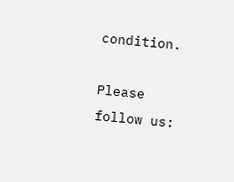condition.

Please follow us: